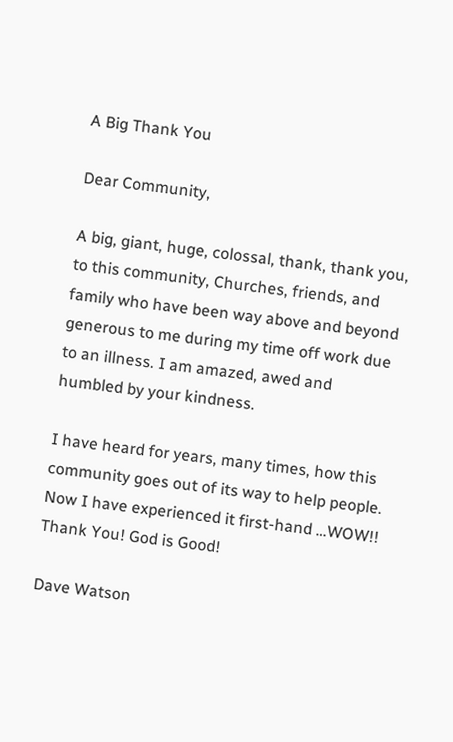A Big Thank You

Dear Community,

A big, giant, huge, colossal, thank, thank you, to this community, Churches, friends, and family who have been way above and beyond generous to me during my time off work due to an illness. I am amazed, awed and humbled by your kindness.

I have heard for years, many times, how this community goes out of its way to help people. Now I have experienced it first-hand …WOW!! Thank You! God is Good!

Dave Watson